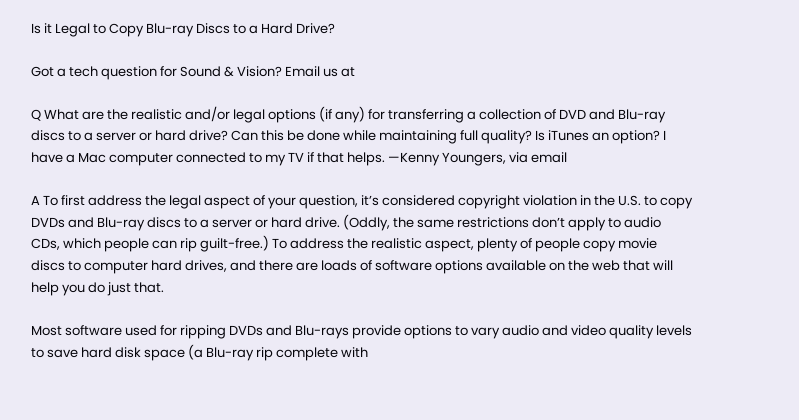Is it Legal to Copy Blu-ray Discs to a Hard Drive?

Got a tech question for Sound & Vision? Email us at

Q What are the realistic and/or legal options (if any) for transferring a collection of DVD and Blu-ray discs to a server or hard drive? Can this be done while maintaining full quality? Is iTunes an option? I have a Mac computer connected to my TV if that helps. —Kenny Youngers, via email

A To first address the legal aspect of your question, it’s considered copyright violation in the U.S. to copy DVDs and Blu-ray discs to a server or hard drive. (Oddly, the same restrictions don’t apply to audio CDs, which people can rip guilt-free.) To address the realistic aspect, plenty of people copy movie discs to computer hard drives, and there are loads of software options available on the web that will help you do just that.

Most software used for ripping DVDs and Blu-rays provide options to vary audio and video quality levels to save hard disk space (a Blu-ray rip complete with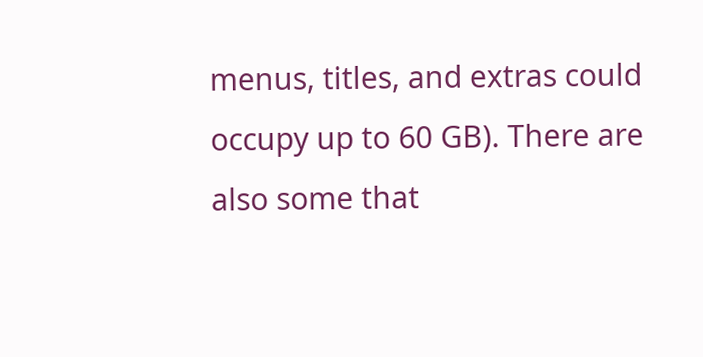menus, titles, and extras could occupy up to 60 GB). There are also some that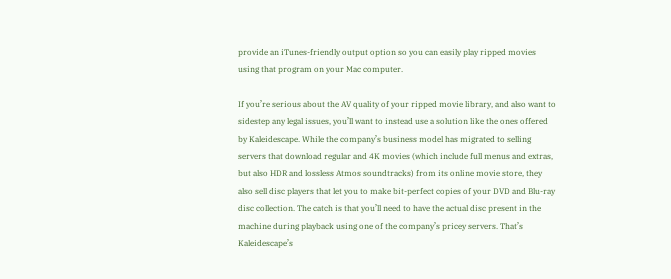provide an iTunes-friendly output option so you can easily play ripped movies using that program on your Mac computer.

If you’re serious about the AV quality of your ripped movie library, and also want to sidestep any legal issues, you’ll want to instead use a solution like the ones offered by Kaleidescape. While the company’s business model has migrated to selling servers that download regular and 4K movies (which include full menus and extras, but also HDR and lossless Atmos soundtracks) from its online movie store, they also sell disc players that let you to make bit-perfect copies of your DVD and Blu-ray disc collection. The catch is that you’ll need to have the actual disc present in the machine during playback using one of the company’s pricey servers. That’s Kaleidescape’s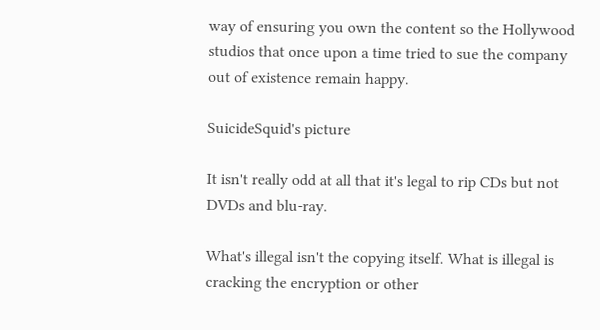way of ensuring you own the content so the Hollywood studios that once upon a time tried to sue the company out of existence remain happy.

SuicideSquid's picture

It isn't really odd at all that it's legal to rip CDs but not DVDs and blu-ray.

What's illegal isn't the copying itself. What is illegal is cracking the encryption or other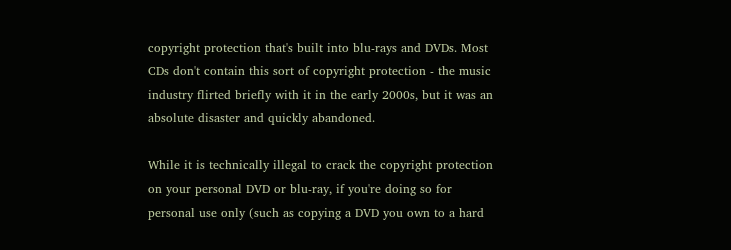copyright protection that's built into blu-rays and DVDs. Most CDs don't contain this sort of copyright protection - the music industry flirted briefly with it in the early 2000s, but it was an absolute disaster and quickly abandoned.

While it is technically illegal to crack the copyright protection on your personal DVD or blu-ray, if you're doing so for personal use only (such as copying a DVD you own to a hard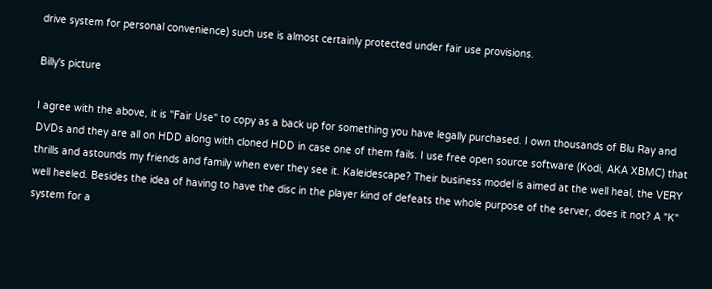drive system for personal convenience) such use is almost certainly protected under fair use provisions.

Billy's picture

I agree with the above, it is "Fair Use" to copy as a back up for something you have legally purchased. I own thousands of Blu Ray and DVDs and they are all on HDD along with cloned HDD in case one of them fails. I use free open source software (Kodi, AKA XBMC) that thrills and astounds my friends and family when ever they see it. Kaleidescape? Their business model is aimed at the well heal, the VERY well heeled. Besides the idea of having to have the disc in the player kind of defeats the whole purpose of the server, does it not? A "K" system for a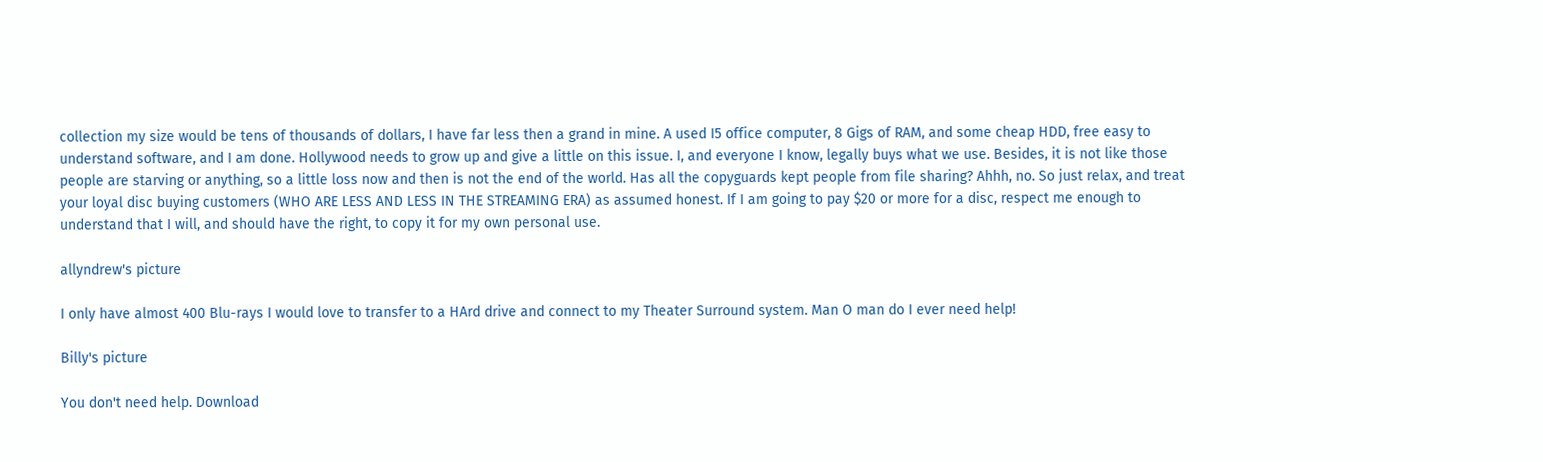collection my size would be tens of thousands of dollars, I have far less then a grand in mine. A used I5 office computer, 8 Gigs of RAM, and some cheap HDD, free easy to understand software, and I am done. Hollywood needs to grow up and give a little on this issue. I, and everyone I know, legally buys what we use. Besides, it is not like those people are starving or anything, so a little loss now and then is not the end of the world. Has all the copyguards kept people from file sharing? Ahhh, no. So just relax, and treat your loyal disc buying customers (WHO ARE LESS AND LESS IN THE STREAMING ERA) as assumed honest. If I am going to pay $20 or more for a disc, respect me enough to understand that I will, and should have the right, to copy it for my own personal use.

allyndrew's picture

I only have almost 400 Blu-rays I would love to transfer to a HArd drive and connect to my Theater Surround system. Man O man do I ever need help!

Billy's picture

You don't need help. Download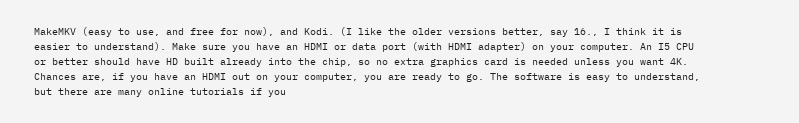MakeMKV (easy to use, and free for now), and Kodi. (I like the older versions better, say 16., I think it is easier to understand). Make sure you have an HDMI or data port (with HDMI adapter) on your computer. An I5 CPU or better should have HD built already into the chip, so no extra graphics card is needed unless you want 4K. Chances are, if you have an HDMI out on your computer, you are ready to go. The software is easy to understand, but there are many online tutorials if you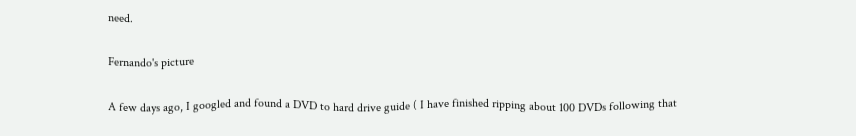need.

Fernando's picture

A few days ago, I googled and found a DVD to hard drive guide ( I have finished ripping about 100 DVDs following that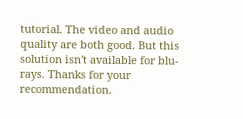tutorial. The video and audio quality are both good. But this solution isn't available for blu-rays. Thanks for your recommendation.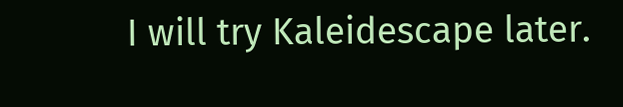I will try Kaleidescape later.